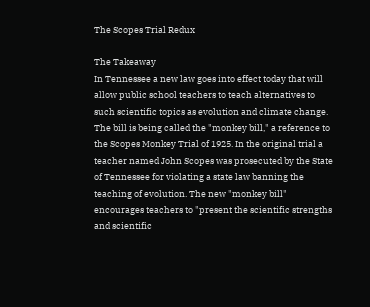The Scopes Trial Redux

The Takeaway
In Tennessee a new law goes into effect today that will allow public school teachers to teach alternatives to such scientific topics as evolution and climate change. The bill is being called the "monkey bill," a reference to the Scopes Monkey Trial of 1925. In the original trial a teacher named John Scopes was prosecuted by the State of Tennessee for violating a state law banning the teaching of evolution. The new "monkey bill" encourages teachers to "present the scientific strengths and scientific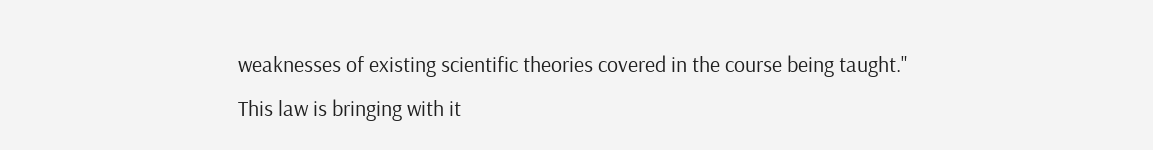weaknesses of existing scientific theories covered in the course being taught."  This law is bringing with it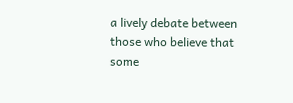a lively debate between those who believe that some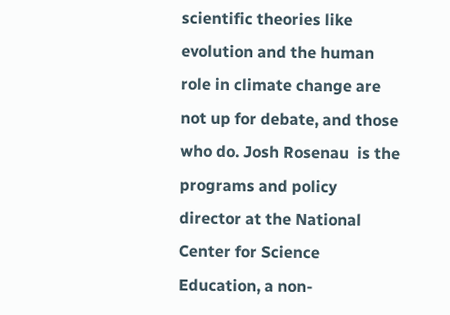scientific theories like evolution and the human role in climate change are not up for debate, and those who do. Josh Rosenau  is the programs and policy director at the National Center for Science Education, a non-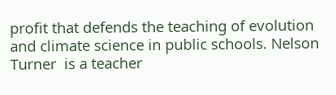profit that defends the teaching of evolution and climate science in public schools. Nelson Turner  is a teacher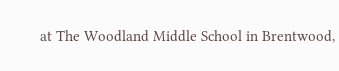at The Woodland Middle School in Brentwood,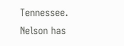Tennessee. Nelson has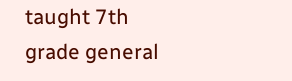taught 7th grade general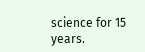science for 15 years.